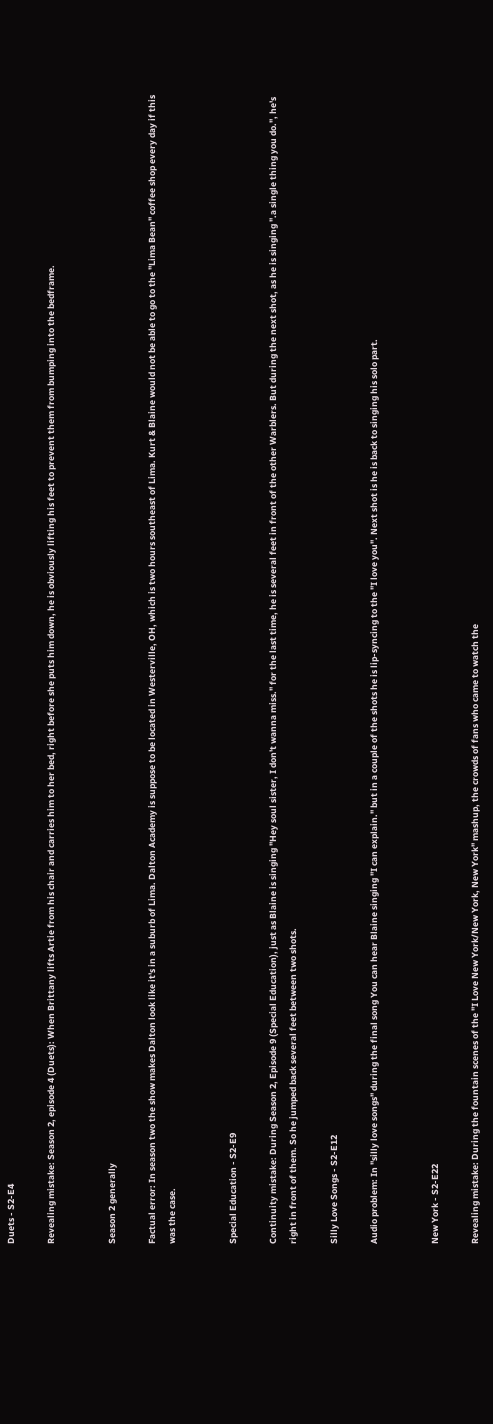Duets - S2-E4

Revealing mistake: Season 2, episode 4 (Duets): When Brittany lifts Artie from his chair and carries him to her bed, right before she puts him down, he is obviously lifting his feet to prevent them from bumping into the bedframe.


Season 2 generally

Factual error: In season two the show makes Dalton look like it's in a suburb of Lima. Dalton Academy is suppose to be located in Westerville, OH, which is two hours southeast of Lima. Kurt & Blaine would not be able to go to the "Lima Bean" coffee shop every day if this was the case.


Special Education - S2-E9

Continuity mistake: During Season 2, Episode 9 (Special Education), just as Blaine is singing "Hey soul sister, I don't wanna miss." for the last time, he is several feet in front of the other Warblers. But during the next shot, as he is singing ".a single thing you do.", he's right in front of them. So he jumped back several feet between two shots.

Silly Love Songs - S2-E12

Audio problem: In "silly love songs" during the final song You can hear Blaine singing "I can explain." but in a couple of the shots he is lip-syncing to the "I love you". Next shot is he is back to singing his solo part.


New York - S2-E22

Revealing mistake: During the fountain scenes of the "I Love New York/New York, New York" mashup, the crowds of fans who came to watch the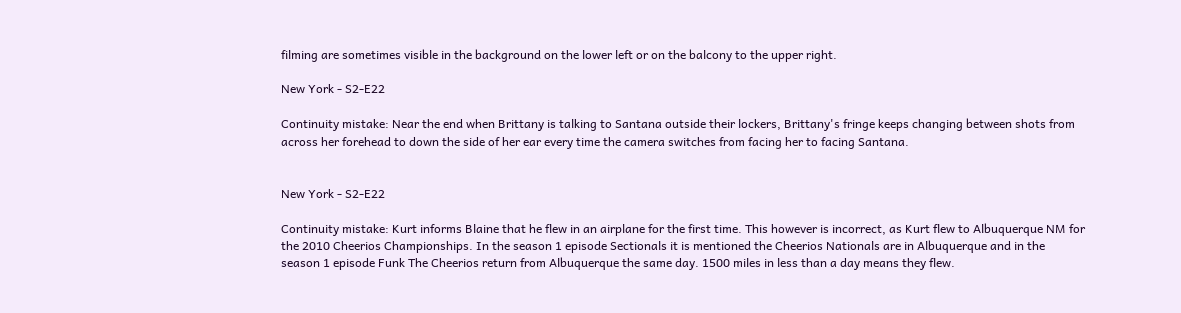filming are sometimes visible in the background on the lower left or on the balcony to the upper right.

New York - S2-E22

Continuity mistake: Near the end when Brittany is talking to Santana outside their lockers, Brittany's fringe keeps changing between shots from across her forehead to down the side of her ear every time the camera switches from facing her to facing Santana.


New York - S2-E22

Continuity mistake: Kurt informs Blaine that he flew in an airplane for the first time. This however is incorrect, as Kurt flew to Albuquerque NM for the 2010 Cheerios Championships. In the season 1 episode Sectionals it is mentioned the Cheerios Nationals are in Albuquerque and in the season 1 episode Funk The Cheerios return from Albuquerque the same day. 1500 miles in less than a day means they flew.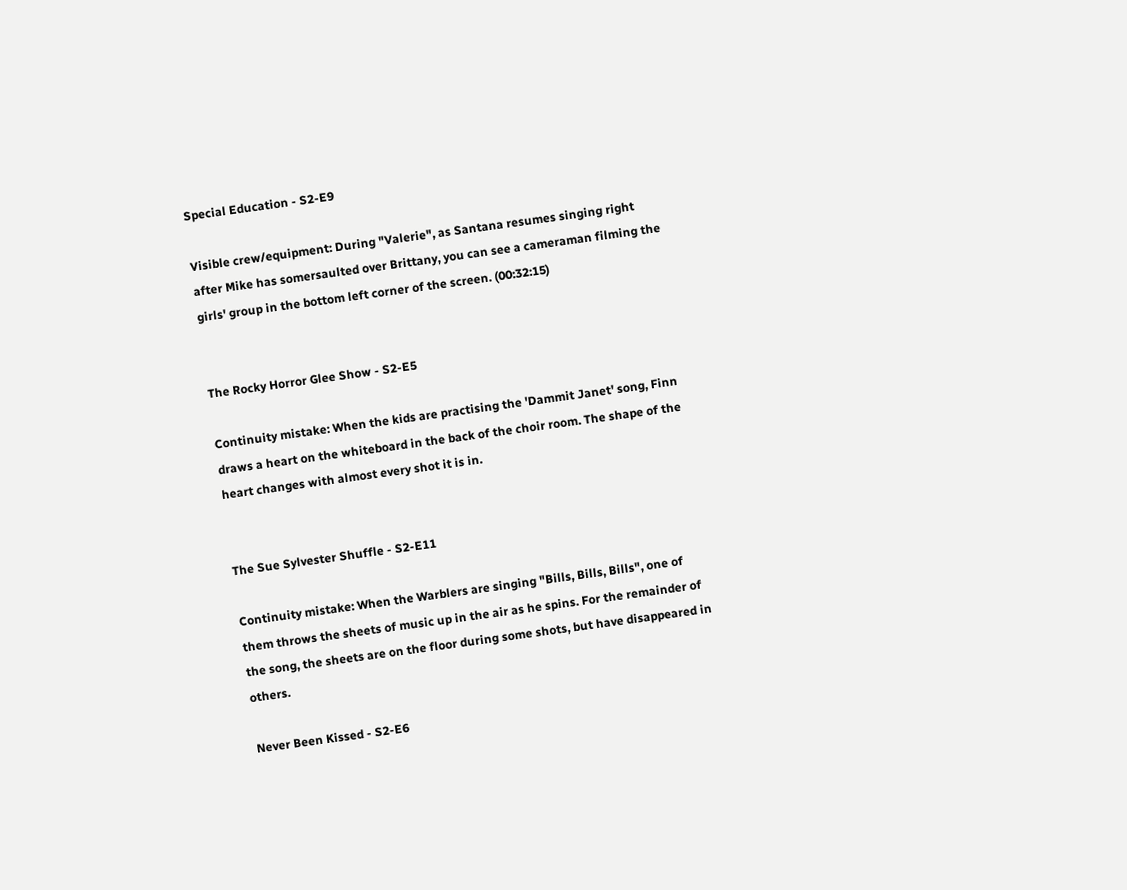Special Education - S2-E9

Visible crew/equipment: During "Valerie", as Santana resumes singing right after Mike has somersaulted over Brittany, you can see a cameraman filming the girls' group in the bottom left corner of the screen. (00:32:15)


The Rocky Horror Glee Show - S2-E5

Continuity mistake: When the kids are practising the 'Dammit Janet' song, Finn draws a heart on the whiteboard in the back of the choir room. The shape of the heart changes with almost every shot it is in.


The Sue Sylvester Shuffle - S2-E11

Continuity mistake: When the Warblers are singing "Bills, Bills, Bills", one of them throws the sheets of music up in the air as he spins. For the remainder of the song, the sheets are on the floor during some shots, but have disappeared in others.

Never Been Kissed - S2-E6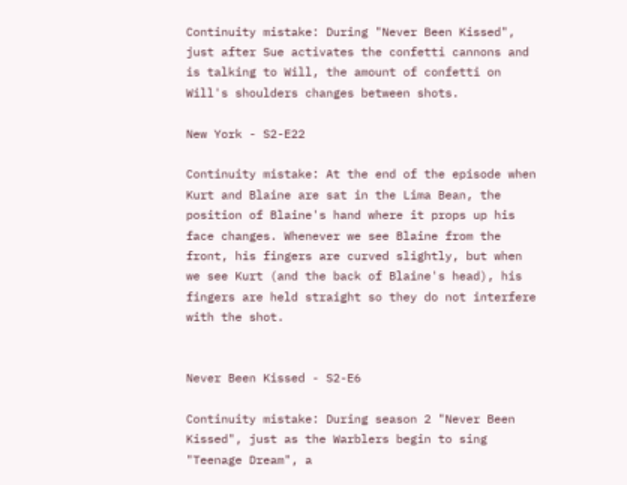Continuity mistake: During "Never Been Kissed", just after Sue activates the confetti cannons and is talking to Will, the amount of confetti on Will's shoulders changes between shots.

New York - S2-E22

Continuity mistake: At the end of the episode when Kurt and Blaine are sat in the Lima Bean, the position of Blaine's hand where it props up his face changes. Whenever we see Blaine from the front, his fingers are curved slightly, but when we see Kurt (and the back of Blaine's head), his fingers are held straight so they do not interfere with the shot.


Never Been Kissed - S2-E6

Continuity mistake: During season 2 "Never Been Kissed", just as the Warblers begin to sing "Teenage Dream", a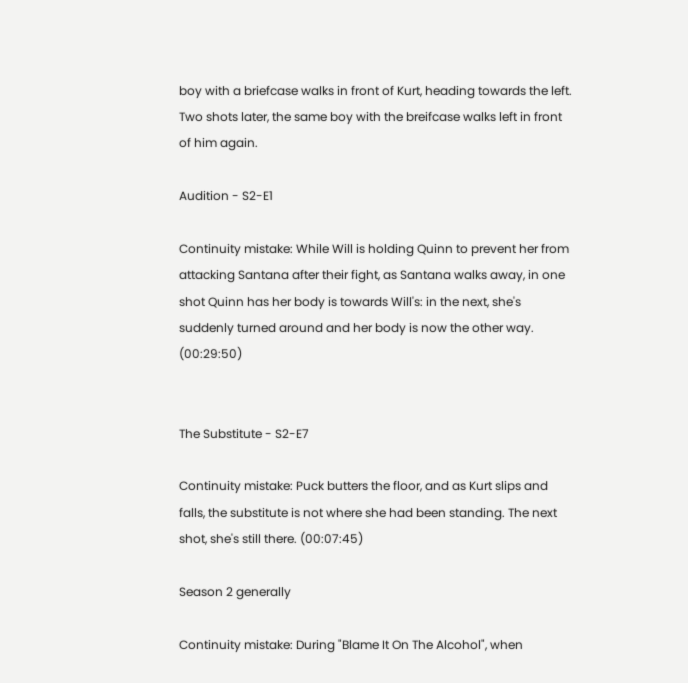boy with a briefcase walks in front of Kurt, heading towards the left. Two shots later, the same boy with the breifcase walks left in front of him again.

Audition - S2-E1

Continuity mistake: While Will is holding Quinn to prevent her from attacking Santana after their fight, as Santana walks away, in one shot Quinn has her body is towards Will's: in the next, she's suddenly turned around and her body is now the other way. (00:29:50)


The Substitute - S2-E7

Continuity mistake: Puck butters the floor, and as Kurt slips and falls, the substitute is not where she had been standing. The next shot, she's still there. (00:07:45)

Season 2 generally

Continuity mistake: During "Blame It On The Alcohol", when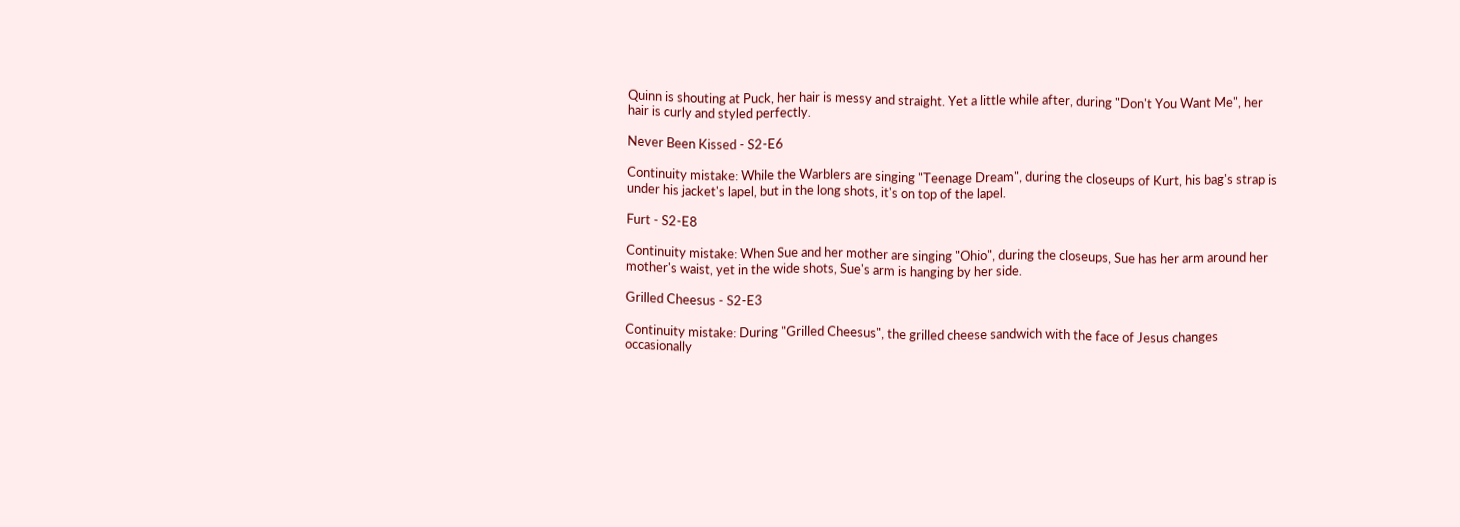Quinn is shouting at Puck, her hair is messy and straight. Yet a little while after, during "Don't You Want Me", her hair is curly and styled perfectly.

Never Been Kissed - S2-E6

Continuity mistake: While the Warblers are singing "Teenage Dream", during the closeups of Kurt, his bag's strap is under his jacket's lapel, but in the long shots, it's on top of the lapel.

Furt - S2-E8

Continuity mistake: When Sue and her mother are singing "Ohio", during the closeups, Sue has her arm around her mother's waist, yet in the wide shots, Sue's arm is hanging by her side.

Grilled Cheesus - S2-E3

Continuity mistake: During "Grilled Cheesus", the grilled cheese sandwich with the face of Jesus changes occasionally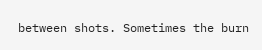between shots. Sometimes the burn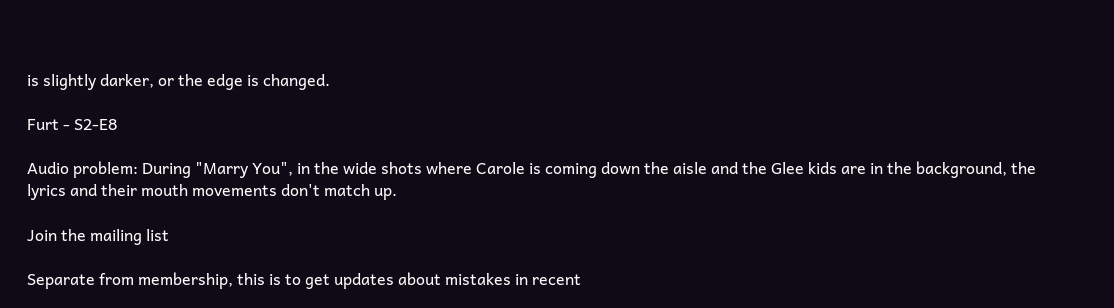is slightly darker, or the edge is changed.

Furt - S2-E8

Audio problem: During "Marry You", in the wide shots where Carole is coming down the aisle and the Glee kids are in the background, the lyrics and their mouth movements don't match up.

Join the mailing list

Separate from membership, this is to get updates about mistakes in recent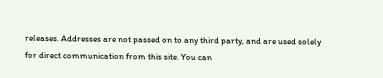releases. Addresses are not passed on to any third party, and are used solely for direct communication from this site. You can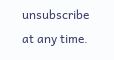unsubscribe at any time.